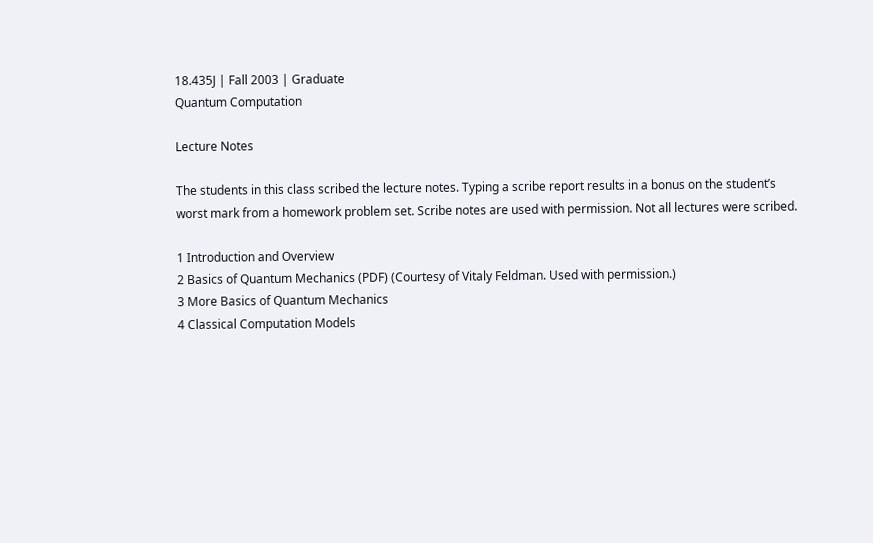18.435J | Fall 2003 | Graduate
Quantum Computation

Lecture Notes

The students in this class scribed the lecture notes. Typing a scribe report results in a bonus on the student’s worst mark from a homework problem set. Scribe notes are used with permission. Not all lectures were scribed.

1 Introduction and Overview
2 Basics of Quantum Mechanics (PDF) (Courtesy of Vitaly Feldman. Used with permission.)
3 More Basics of Quantum Mechanics
4 Classical Computation Models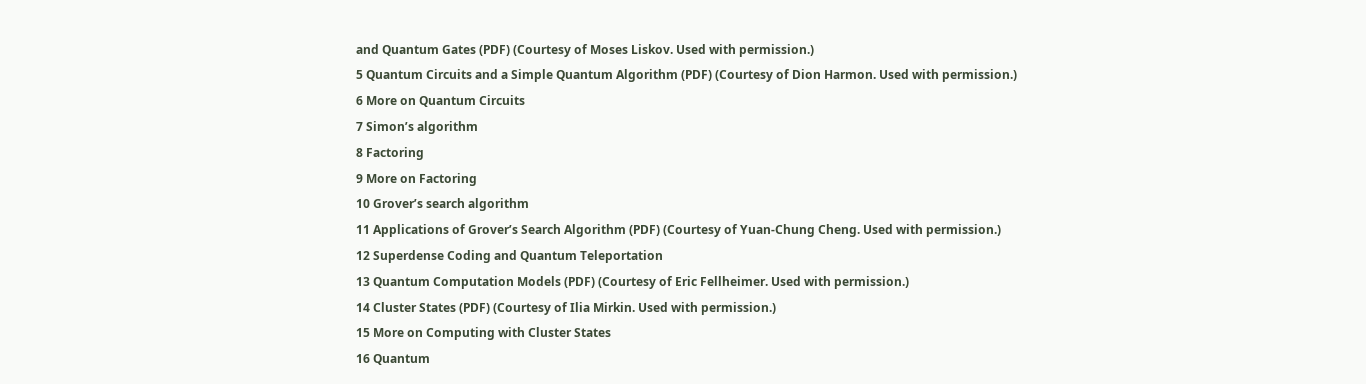and Quantum Gates (PDF) (Courtesy of Moses Liskov. Used with permission.)
5 Quantum Circuits and a Simple Quantum Algorithm (PDF) (Courtesy of Dion Harmon. Used with permission.)
6 More on Quantum Circuits
7 Simon’s algorithm
8 Factoring
9 More on Factoring
10 Grover’s search algorithm
11 Applications of Grover’s Search Algorithm (PDF) (Courtesy of Yuan-Chung Cheng. Used with permission.)
12 Superdense Coding and Quantum Teleportation
13 Quantum Computation Models (PDF) (Courtesy of Eric Fellheimer. Used with permission.)
14 Cluster States (PDF) (Courtesy of Ilia Mirkin. Used with permission.)
15 More on Computing with Cluster States
16 Quantum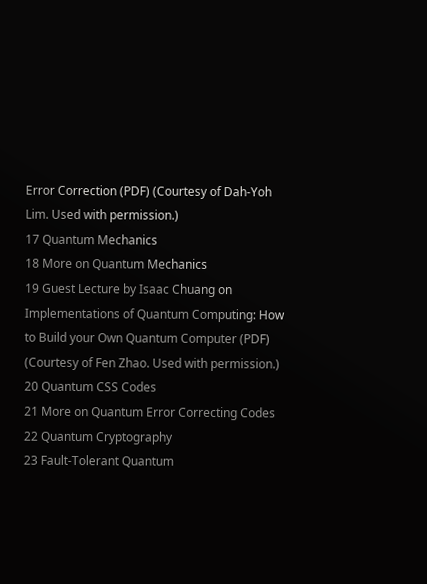Error Correction (PDF) (Courtesy of Dah-Yoh Lim. Used with permission.)
17 Quantum Mechanics
18 More on Quantum Mechanics
19 Guest Lecture by Isaac Chuang on Implementations of Quantum Computing: How to Build your Own Quantum Computer (PDF) (Courtesy of Fen Zhao. Used with permission.)
20 Quantum CSS Codes
21 More on Quantum Error Correcting Codes
22 Quantum Cryptography
23 Fault-Tolerant Quantum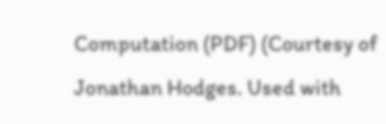Computation (PDF) (Courtesy of Jonathan Hodges. Used with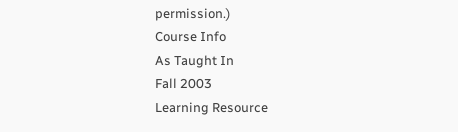permission.)
Course Info
As Taught In
Fall 2003
Learning Resource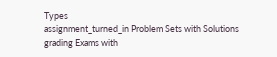Types
assignment_turned_in Problem Sets with Solutions
grading Exams with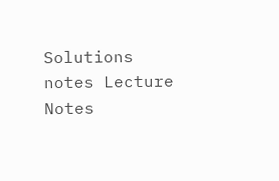Solutions
notes Lecture Notes